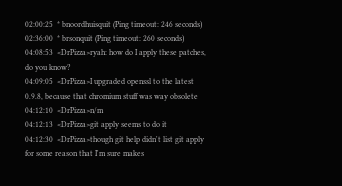02:00:25  * bnoordhuisquit (Ping timeout: 246 seconds)
02:36:00  * brsonquit (Ping timeout: 260 seconds)
04:08:53  <DrPizza>ryah: how do I apply these patches, do you know?
04:09:05  <DrPizza>I upgraded openssl to the latest 0.9.8, because that chromium stuff was way obsolete
04:12:10  <DrPizza>n/m
04:12:13  <DrPizza>git apply seems to do it
04:12:30  <DrPizza>though git help didn't list git apply for some reason that I'm sure makes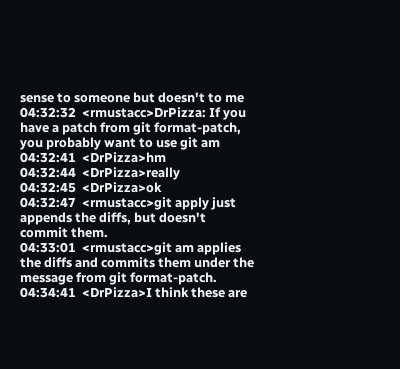sense to someone but doesn't to me
04:32:32  <rmustacc>DrPizza: If you have a patch from git format-patch, you probably want to use git am
04:32:41  <DrPizza>hm
04:32:44  <DrPizza>really
04:32:45  <DrPizza>ok
04:32:47  <rmustacc>git apply just appends the diffs, but doesn't commit them.
04:33:01  <rmustacc>git am applies the diffs and commits them under the message from git format-patch.
04:34:41  <DrPizza>I think these are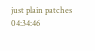just plain patches
04:34:46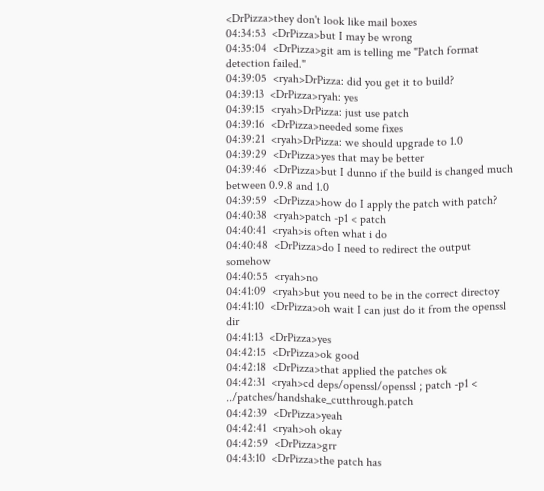<DrPizza>they don't look like mail boxes
04:34:53  <DrPizza>but I may be wrong
04:35:04  <DrPizza>git am is telling me "Patch format detection failed."
04:39:05  <ryah>DrPizza: did you get it to build?
04:39:13  <DrPizza>ryah: yes
04:39:15  <ryah>DrPizza: just use patch
04:39:16  <DrPizza>needed some fixes
04:39:21  <ryah>DrPizza: we should upgrade to 1.0
04:39:29  <DrPizza>yes that may be better
04:39:46  <DrPizza>but I dunno if the build is changed much between 0.9.8 and 1.0
04:39:59  <DrPizza>how do I apply the patch with patch?
04:40:38  <ryah>patch -p1 < patch
04:40:41  <ryah>is often what i do
04:40:48  <DrPizza>do I need to redirect the output somehow
04:40:55  <ryah>no
04:41:09  <ryah>but you need to be in the correct directoy
04:41:10  <DrPizza>oh wait I can just do it from the openssl dir
04:41:13  <DrPizza>yes
04:42:15  <DrPizza>ok good
04:42:18  <DrPizza>that applied the patches ok
04:42:31  <ryah>cd deps/openssl/openssl ; patch -p1 < ../patches/handshake_cutthrough.patch
04:42:39  <DrPizza>yeah
04:42:41  <ryah>oh okay
04:42:59  <DrPizza>grr
04:43:10  <DrPizza>the patch has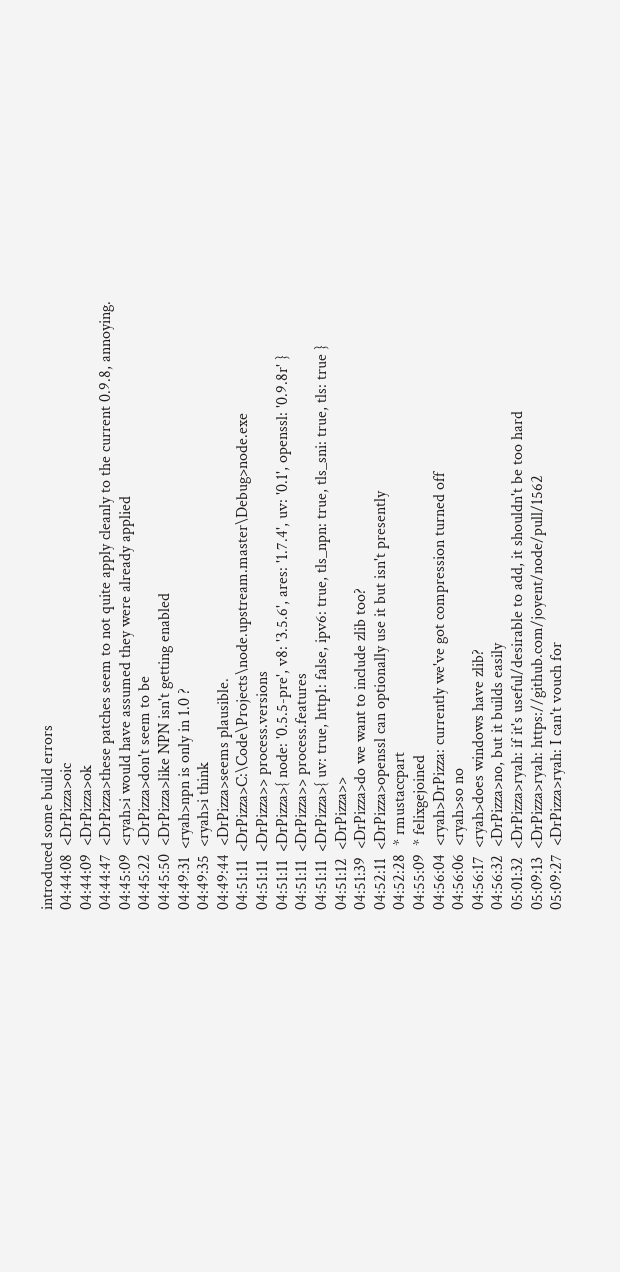introduced some build errors
04:44:08  <DrPizza>oic
04:44:09  <DrPizza>ok
04:44:47  <DrPizza>these patches seem to not quite apply cleanly to the current 0.9.8, annoying.
04:45:09  <ryah>i would have assumed they were already applied
04:45:22  <DrPizza>don't seem to be
04:45:50  <DrPizza>like NPN isn't getting enabled
04:49:31  <ryah>npn is only in 1.0 ?
04:49:35  <ryah>i think
04:49:44  <DrPizza>seems plausible.
04:51:11  <DrPizza>C:\Code\Projects\node.upstream.master\Debug>node.exe
04:51:11  <DrPizza>> process.versions
04:51:11  <DrPizza>{ node: '0.5.5-pre', v8: '3.5.6', ares: '1.7.4', uv: '0.1', openssl: '0.9.8r' }
04:51:11  <DrPizza>> process.features
04:51:11  <DrPizza>{ uv: true, http1: false, ipv6: true, tls_npn: true, tls_sni: true, tls: true }
04:51:12  <DrPizza>>
04:51:39  <DrPizza>do we want to include zlib too?
04:52:11  <DrPizza>openssl can optionally use it but isn't presently
04:52:28  * rmustaccpart
04:55:09  * felixgejoined
04:56:04  <ryah>DrPizza: currently we've got compression turned off
04:56:06  <ryah>so no
04:56:17  <ryah>does windows have zlib?
04:56:32  <DrPizza>no, but it builds easily
05:01:32  <DrPizza>ryah: if it's useful/desirable to add, it shouldn't be too hard
05:09:13  <DrPizza>ryah: https://github.com/joyent/node/pull/1562
05:09:27  <DrPizza>ryah: I can't vouch for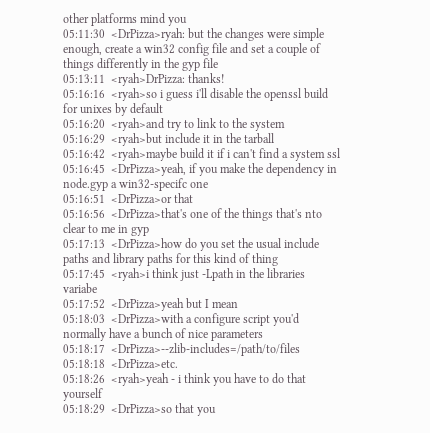other platforms mind you
05:11:30  <DrPizza>ryah: but the changes were simple enough, create a win32 config file and set a couple of things differently in the gyp file
05:13:11  <ryah>DrPizza: thanks!
05:16:16  <ryah>so i guess i'll disable the openssl build for unixes by default
05:16:20  <ryah>and try to link to the system
05:16:29  <ryah>but include it in the tarball
05:16:42  <ryah>maybe build it if i can't find a system ssl
05:16:45  <DrPizza>yeah, if you make the dependency in node.gyp a win32-specifc one
05:16:51  <DrPizza>or that
05:16:56  <DrPizza>that's one of the things that's nto clear to me in gyp
05:17:13  <DrPizza>how do you set the usual include paths and library paths for this kind of thing
05:17:45  <ryah>i think just -Lpath in the libraries variabe
05:17:52  <DrPizza>yeah but I mean
05:18:03  <DrPizza>with a configure script you'd normally have a bunch of nice parameters
05:18:17  <DrPizza>--zlib-includes=/path/to/files
05:18:18  <DrPizza>etc.
05:18:26  <ryah>yeah - i think you have to do that yourself
05:18:29  <DrPizza>so that you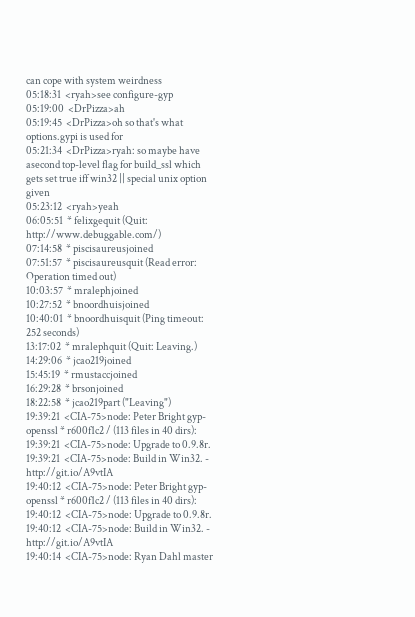can cope with system weirdness
05:18:31  <ryah>see configure-gyp
05:19:00  <DrPizza>ah
05:19:45  <DrPizza>oh so that's what options.gypi is used for
05:21:34  <DrPizza>ryah: so maybe have asecond top-level flag for build_ssl which gets set true iff win32 || special unix option given
05:23:12  <ryah>yeah
06:05:51  * felixgequit (Quit: http://www.debuggable.com/)
07:14:58  * piscisaureusjoined
07:51:57  * piscisaureusquit (Read error: Operation timed out)
10:03:57  * mralephjoined
10:27:52  * bnoordhuisjoined
10:40:01  * bnoordhuisquit (Ping timeout: 252 seconds)
13:17:02  * mralephquit (Quit: Leaving.)
14:29:06  * jcao219joined
15:45:19  * rmustaccjoined
16:29:28  * brsonjoined
18:22:58  * jcao219part ("Leaving")
19:39:21  <CIA-75>node: Peter Bright gyp-openssl * r600f1c2 / (113 files in 40 dirs):
19:39:21  <CIA-75>node: Upgrade to 0.9.8r.
19:39:21  <CIA-75>node: Build in Win32. - http://git.io/A9vtIA
19:40:12  <CIA-75>node: Peter Bright gyp-openssl * r600f1c2 / (113 files in 40 dirs):
19:40:12  <CIA-75>node: Upgrade to 0.9.8r.
19:40:12  <CIA-75>node: Build in Win32. - http://git.io/A9vtIA
19:40:14  <CIA-75>node: Ryan Dahl master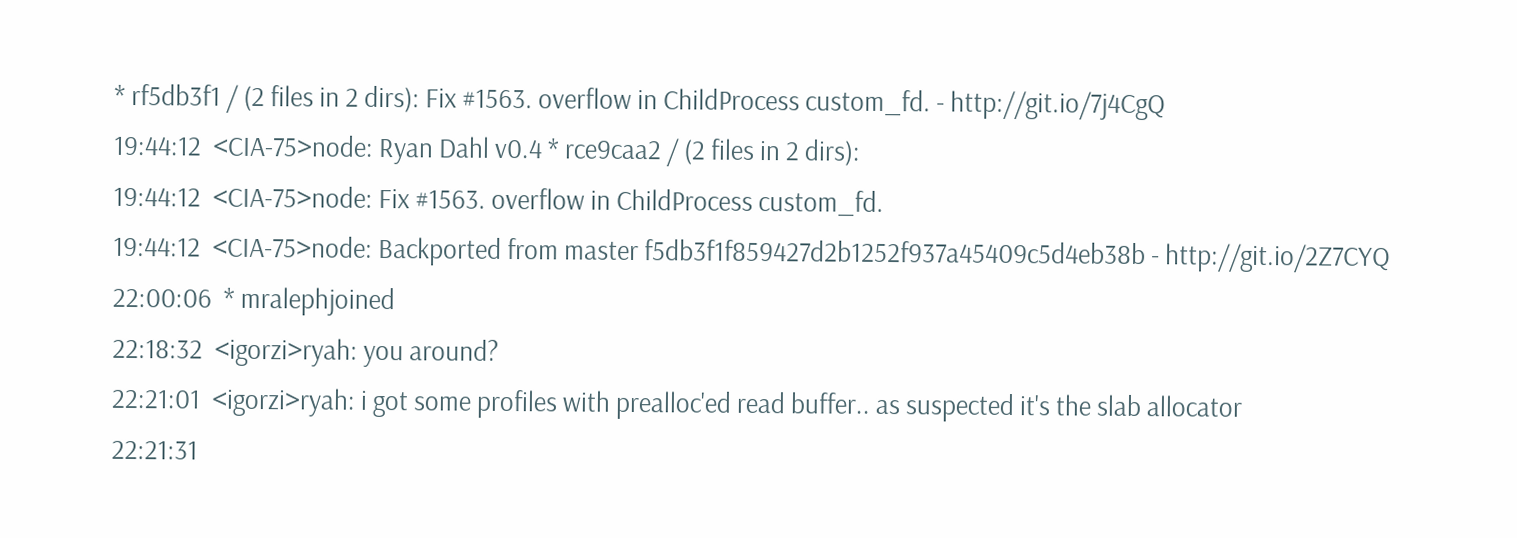* rf5db3f1 / (2 files in 2 dirs): Fix #1563. overflow in ChildProcess custom_fd. - http://git.io/7j4CgQ
19:44:12  <CIA-75>node: Ryan Dahl v0.4 * rce9caa2 / (2 files in 2 dirs):
19:44:12  <CIA-75>node: Fix #1563. overflow in ChildProcess custom_fd.
19:44:12  <CIA-75>node: Backported from master f5db3f1f859427d2b1252f937a45409c5d4eb38b - http://git.io/2Z7CYQ
22:00:06  * mralephjoined
22:18:32  <igorzi>ryah: you around?
22:21:01  <igorzi>ryah: i got some profiles with prealloc'ed read buffer.. as suspected it's the slab allocator
22:21:31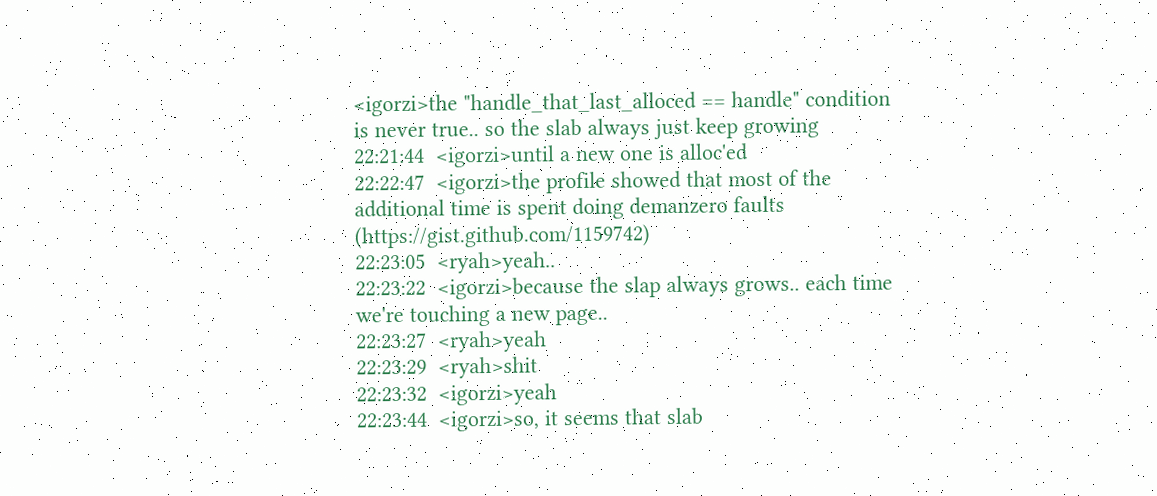<igorzi>the "handle_that_last_alloced == handle" condition is never true.. so the slab always just keep growing
22:21:44  <igorzi>until a new one is alloc'ed
22:22:47  <igorzi>the profile showed that most of the additional time is spent doing demanzero faults (https://gist.github.com/1159742)
22:23:05  <ryah>yeah..
22:23:22  <igorzi>because the slap always grows.. each time we're touching a new page..
22:23:27  <ryah>yeah
22:23:29  <ryah>shit
22:23:32  <igorzi>yeah
22:23:44  <igorzi>so, it seems that slab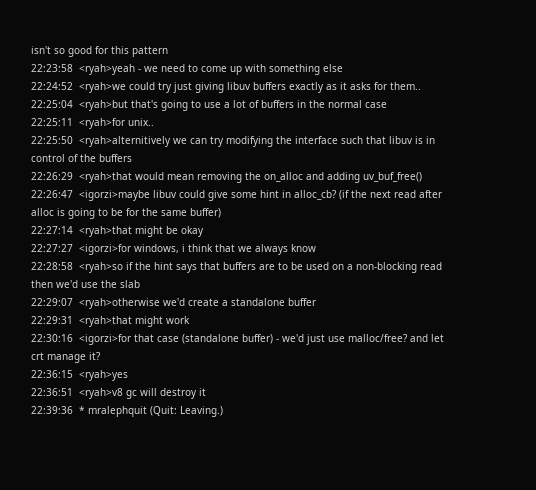isn't so good for this pattern
22:23:58  <ryah>yeah - we need to come up with something else
22:24:52  <ryah>we could try just giving libuv buffers exactly as it asks for them..
22:25:04  <ryah>but that's going to use a lot of buffers in the normal case
22:25:11  <ryah>for unix..
22:25:50  <ryah>alternitively we can try modifying the interface such that libuv is in control of the buffers
22:26:29  <ryah>that would mean removing the on_alloc and adding uv_buf_free()
22:26:47  <igorzi>maybe libuv could give some hint in alloc_cb? (if the next read after alloc is going to be for the same buffer)
22:27:14  <ryah>that might be okay
22:27:27  <igorzi>for windows, i think that we always know
22:28:58  <ryah>so if the hint says that buffers are to be used on a non-blocking read then we'd use the slab
22:29:07  <ryah>otherwise we'd create a standalone buffer
22:29:31  <ryah>that might work
22:30:16  <igorzi>for that case (standalone buffer) - we'd just use malloc/free? and let crt manage it?
22:36:15  <ryah>yes
22:36:51  <ryah>v8 gc will destroy it
22:39:36  * mralephquit (Quit: Leaving.)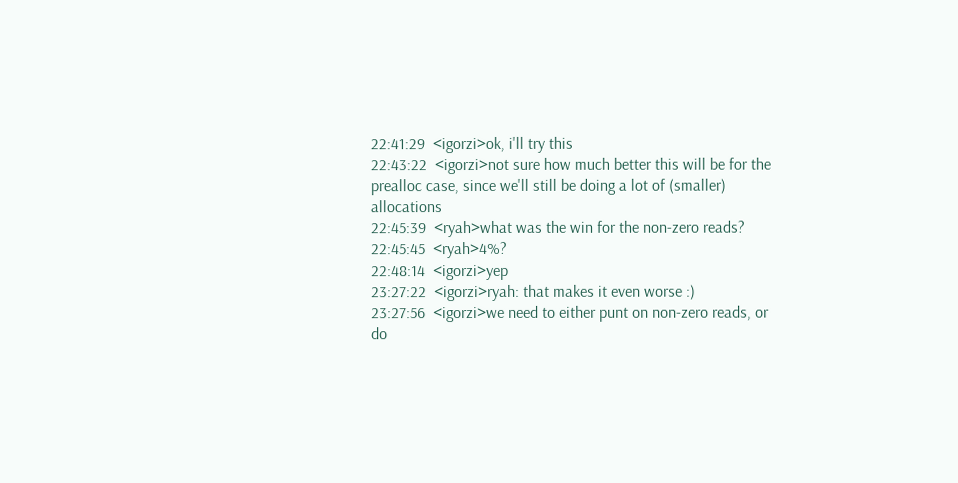22:41:29  <igorzi>ok, i'll try this
22:43:22  <igorzi>not sure how much better this will be for the prealloc case, since we'll still be doing a lot of (smaller) allocations
22:45:39  <ryah>what was the win for the non-zero reads?
22:45:45  <ryah>4%?
22:48:14  <igorzi>yep
23:27:22  <igorzi>ryah: that makes it even worse :)
23:27:56  <igorzi>we need to either punt on non-zero reads, or do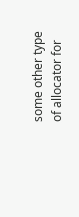some other type of allocator for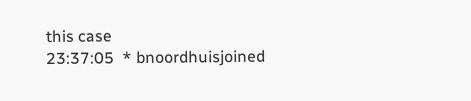this case
23:37:05  * bnoordhuisjoined